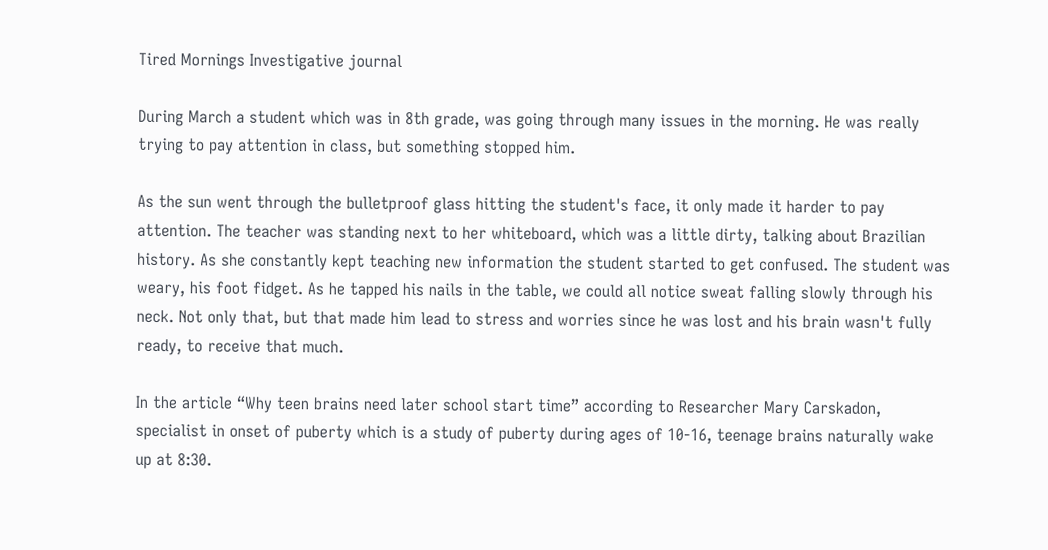Tired Mornings Investigative journal

During March a student which was in 8th grade, was going through many issues in the morning. He was really trying to pay attention in class, but something stopped him.

As the sun went through the bulletproof glass hitting the student's face, it only made it harder to pay attention. The teacher was standing next to her whiteboard, which was a little dirty, talking about Brazilian history. As she constantly kept teaching new information the student started to get confused. The student was weary, his foot fidget. As he tapped his nails in the table, we could all notice sweat falling slowly through his neck. Not only that, but that made him lead to stress and worries since he was lost and his brain wasn't fully ready, to receive that much.

In the article “Why teen brains need later school start time” according to Researcher Mary Carskadon, specialist in onset of puberty which is a study of puberty during ages of 10-16, teenage brains naturally wake up at 8:30.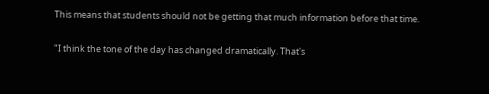This means that students should not be getting that much information before that time.

"I think the tone of the day has changed dramatically. That's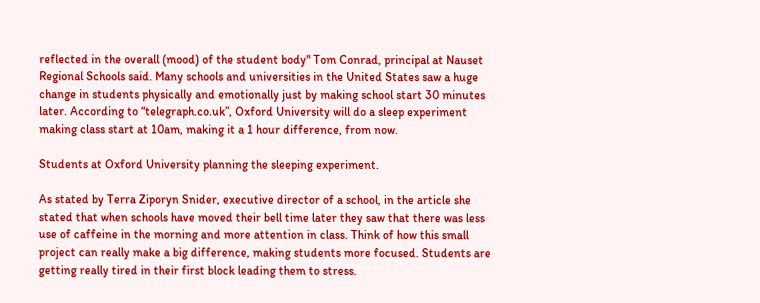reflected in the overall (mood) of the student body" Tom Conrad, principal at Nauset Regional Schools said. Many schools and universities in the United States saw a huge change in students physically and emotionally just by making school start 30 minutes later. According to “telegraph.co.uk”, Oxford University will do a sleep experiment making class start at 10am, making it a 1 hour difference, from now.

Students at Oxford University planning the sleeping experiment.

As stated by Terra Ziporyn Snider, executive director of a school, in the article she stated that when schools have moved their bell time later they saw that there was less use of caffeine in the morning and more attention in class. Think of how this small project can really make a big difference, making students more focused. Students are getting really tired in their first block leading them to stress.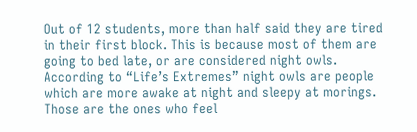Out of 12 students, more than half said they are tired in their first block. This is because most of them are going to bed late, or are considered night owls. According to “Life’s Extremes” night owls are people which are more awake at night and sleepy at morings. Those are the ones who feel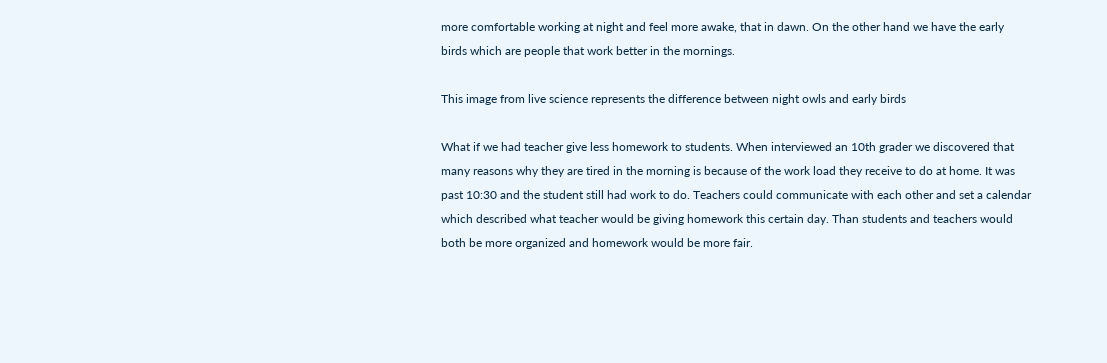more comfortable working at night and feel more awake, that in dawn. On the other hand we have the early birds which are people that work better in the mornings.

This image from live science represents the difference between night owls and early birds

What if we had teacher give less homework to students. When interviewed an 10th grader we discovered that many reasons why they are tired in the morning is because of the work load they receive to do at home. It was past 10:30 and the student still had work to do. Teachers could communicate with each other and set a calendar which described what teacher would be giving homework this certain day. Than students and teachers would both be more organized and homework would be more fair.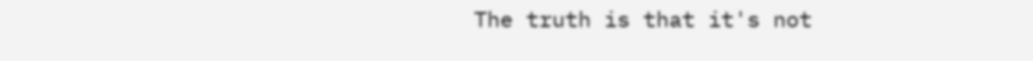The truth is that it's not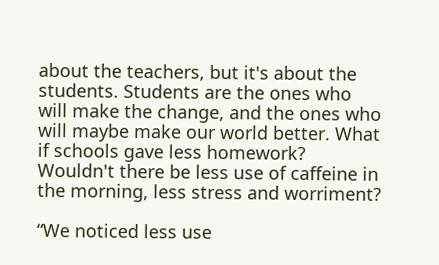about the teachers, but it's about the students. Students are the ones who will make the change, and the ones who will maybe make our world better. What if schools gave less homework? Wouldn't there be less use of caffeine in the morning, less stress and worriment?

“We noticed less use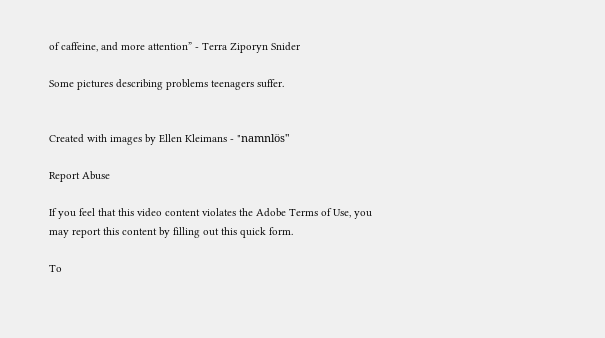of caffeine, and more attention” - Terra Ziporyn Snider

Some pictures describing problems teenagers suffer.


Created with images by Ellen Kleimans - "namnlös"

Report Abuse

If you feel that this video content violates the Adobe Terms of Use, you may report this content by filling out this quick form.

To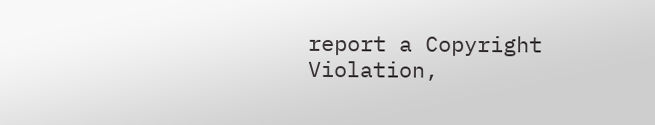report a Copyright Violation,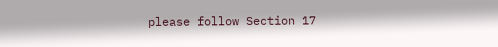please follow Section 17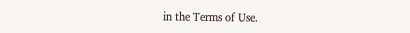in the Terms of Use.